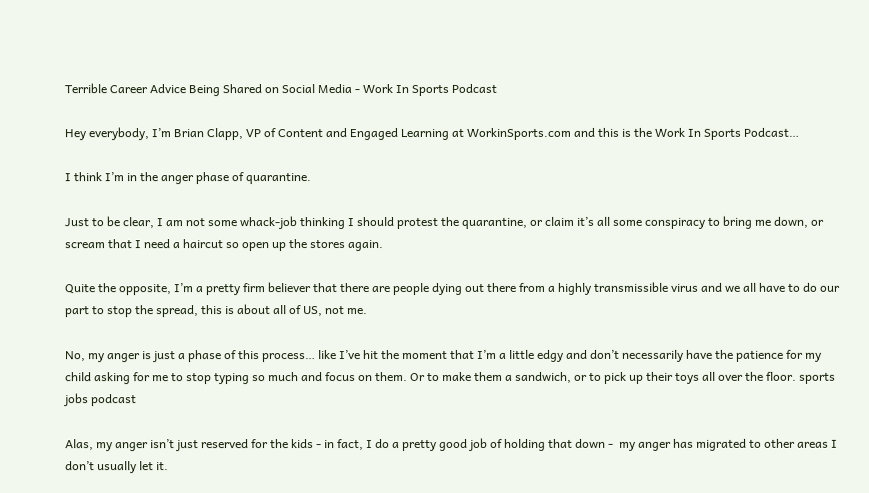Terrible Career Advice Being Shared on Social Media - Work In Sports Podcast

Hey everybody, I’m Brian Clapp, VP of Content and Engaged Learning at WorkinSports.com and this is the Work In Sports Podcast…

I think I’m in the anger phase of quarantine.

Just to be clear, I am not some whack-job thinking I should protest the quarantine, or claim it’s all some conspiracy to bring me down, or scream that I need a haircut so open up the stores again.

Quite the opposite, I’m a pretty firm believer that there are people dying out there from a highly transmissible virus and we all have to do our part to stop the spread, this is about all of US, not me.

No, my anger is just a phase of this process… like I’ve hit the moment that I’m a little edgy and don’t necessarily have the patience for my child asking for me to stop typing so much and focus on them. Or to make them a sandwich, or to pick up their toys all over the floor. sports jobs podcast

Alas, my anger isn’t just reserved for the kids - in fact, I do a pretty good job of holding that down -  my anger has migrated to other areas I don’t usually let it.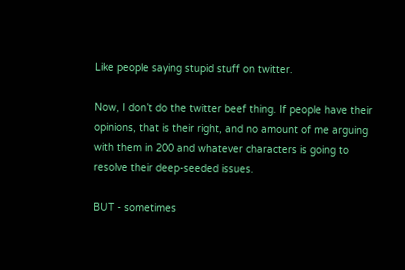Like people saying stupid stuff on twitter.

Now, I don’t do the twitter beef thing. If people have their opinions, that is their right, and no amount of me arguing with them in 200 and whatever characters is going to resolve their deep-seeded issues.

BUT - sometimes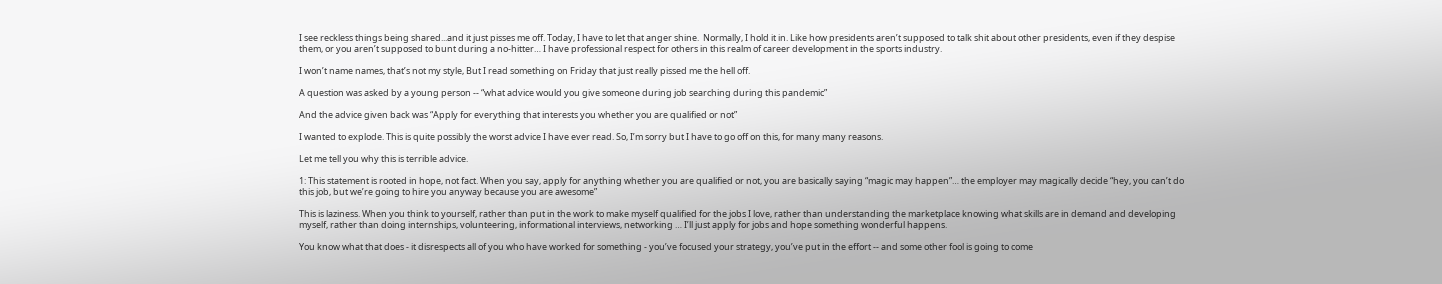I see reckless things being shared...and it just pisses me off. Today, I have to let that anger shine.  Normally, I hold it in. Like how presidents aren’t supposed to talk shit about other presidents, even if they despise them, or you aren’t supposed to bunt during a no-hitter… I have professional respect for others in this realm of career development in the sports industry.

I won’t name names, that’s not my style, But I read something on Friday that just really pissed me the hell off.

A question was asked by a young person -- “what advice would you give someone during job searching during this pandemic”

And the advice given back was “Apply for everything that interests you whether you are qualified or not”

I wanted to explode. This is quite possibly the worst advice I have ever read. So, I’m sorry but I have to go off on this, for many many reasons.

Let me tell you why this is terrible advice.

1: This statement is rooted in hope, not fact. When you say, apply for anything whether you are qualified or not, you are basically saying “magic may happen”… the employer may magically decide “hey, you can’t do this job, but we’re going to hire you anyway because you are awesome”

This is laziness. When you think to yourself, rather than put in the work to make myself qualified for the jobs I love, rather than understanding the marketplace knowing what skills are in demand and developing myself, rather than doing internships, volunteering, informational interviews, networking … I’ll just apply for jobs and hope something wonderful happens.

You know what that does - it disrespects all of you who have worked for something - you’ve focused your strategy, you’ve put in the effort -- and some other fool is going to come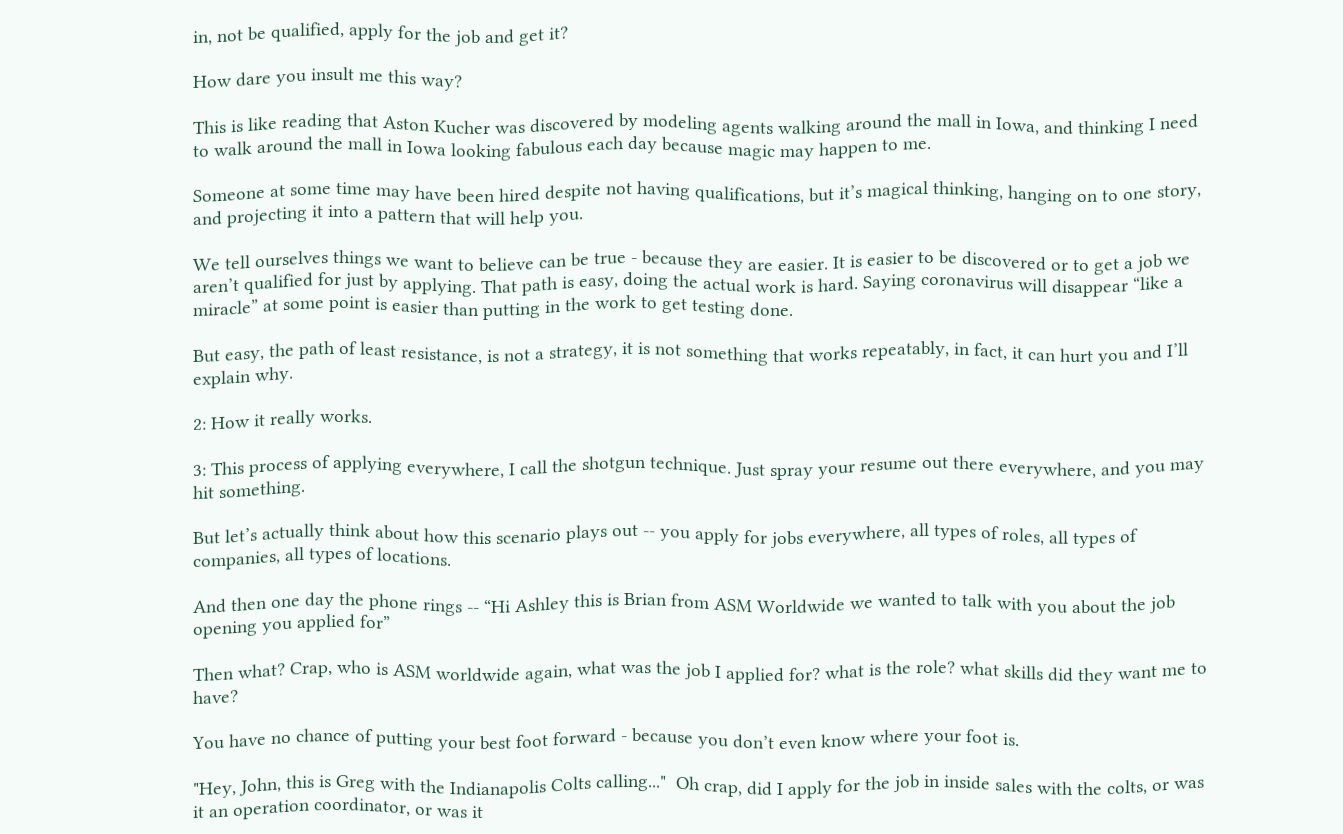in, not be qualified, apply for the job and get it?

How dare you insult me this way?

This is like reading that Aston Kucher was discovered by modeling agents walking around the mall in Iowa, and thinking I need to walk around the mall in Iowa looking fabulous each day because magic may happen to me.

Someone at some time may have been hired despite not having qualifications, but it’s magical thinking, hanging on to one story, and projecting it into a pattern that will help you.

We tell ourselves things we want to believe can be true - because they are easier. It is easier to be discovered or to get a job we aren’t qualified for just by applying. That path is easy, doing the actual work is hard. Saying coronavirus will disappear “like a miracle” at some point is easier than putting in the work to get testing done.

But easy, the path of least resistance, is not a strategy, it is not something that works repeatably, in fact, it can hurt you and I’ll explain why.

2: How it really works.

3: This process of applying everywhere, I call the shotgun technique. Just spray your resume out there everywhere, and you may hit something.

But let’s actually think about how this scenario plays out -- you apply for jobs everywhere, all types of roles, all types of companies, all types of locations.

And then one day the phone rings -- “Hi Ashley this is Brian from ASM Worldwide we wanted to talk with you about the job opening you applied for”

Then what? Crap, who is ASM worldwide again, what was the job I applied for? what is the role? what skills did they want me to have?

You have no chance of putting your best foot forward - because you don’t even know where your foot is.

"Hey, John, this is Greg with the Indianapolis Colts calling..."  Oh crap, did I apply for the job in inside sales with the colts, or was it an operation coordinator, or was it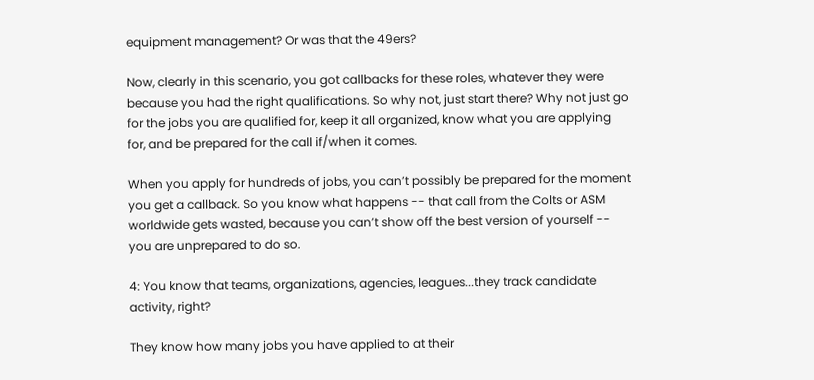equipment management? Or was that the 49ers?

Now, clearly in this scenario, you got callbacks for these roles, whatever they were because you had the right qualifications. So why not, just start there? Why not just go for the jobs you are qualified for, keep it all organized, know what you are applying for, and be prepared for the call if/when it comes.

When you apply for hundreds of jobs, you can’t possibly be prepared for the moment you get a callback. So you know what happens -- that call from the Colts or ASM worldwide gets wasted, because you can’t show off the best version of yourself -- you are unprepared to do so.

4: You know that teams, organizations, agencies, leagues...they track candidate activity, right?

They know how many jobs you have applied to at their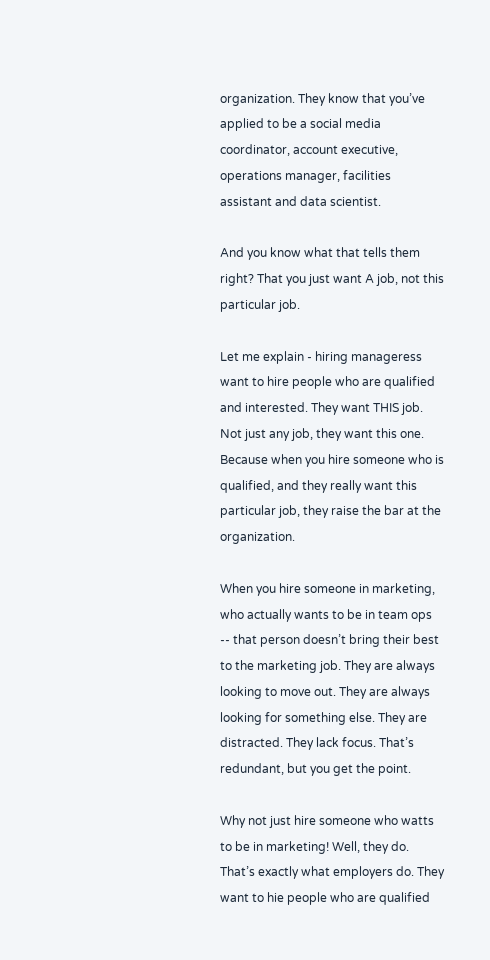organization. They know that you’ve applied to be a social media coordinator, account executive, operations manager, facilities assistant and data scientist.

And you know what that tells them right? That you just want A job, not this particular job.

Let me explain - hiring manageress want to hire people who are qualified and interested. They want THIS job. Not just any job, they want this one. Because when you hire someone who is qualified, and they really want this particular job, they raise the bar at the organization.

When you hire someone in marketing, who actually wants to be in team ops -- that person doesn’t bring their best to the marketing job. They are always looking to move out. They are always looking for something else. They are distracted. They lack focus. That’s redundant, but you get the point.

Why not just hire someone who watts to be in marketing! Well, they do.  That’s exactly what employers do. They want to hie people who are qualified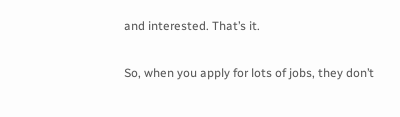and interested. That’s it.

So, when you apply for lots of jobs, they don’t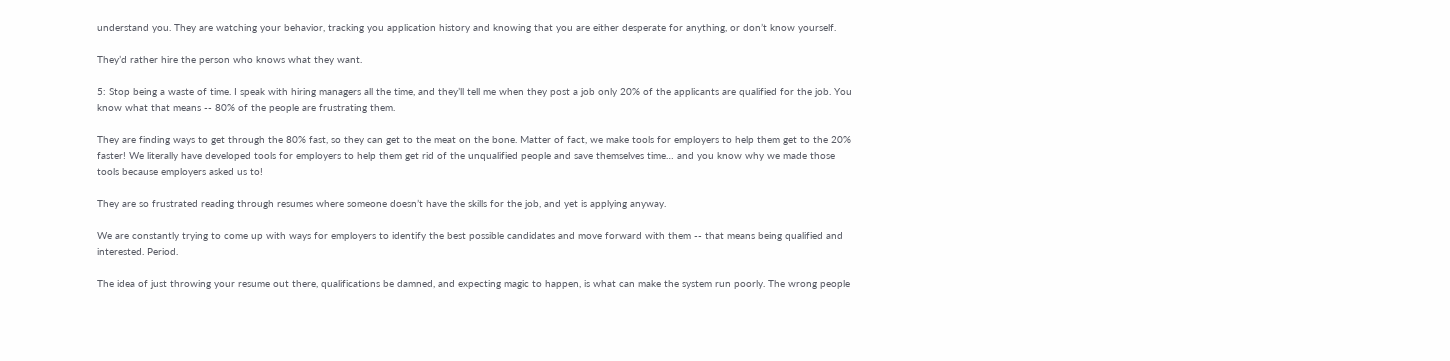understand you. They are watching your behavior, tracking you application history and knowing that you are either desperate for anything, or don’t know yourself.

They’d rather hire the person who knows what they want.

5: Stop being a waste of time. I speak with hiring managers all the time, and they’ll tell me when they post a job only 20% of the applicants are qualified for the job. You know what that means -- 80% of the people are frustrating them.

They are finding ways to get through the 80% fast, so they can get to the meat on the bone. Matter of fact, we make tools for employers to help them get to the 20% faster! We literally have developed tools for employers to help them get rid of the unqualified people and save themselves time… and you know why we made those tools because employers asked us to!

They are so frustrated reading through resumes where someone doesn’t have the skills for the job, and yet is applying anyway.

We are constantly trying to come up with ways for employers to identify the best possible candidates and move forward with them -- that means being qualified and interested. Period.

The idea of just throwing your resume out there, qualifications be damned, and expecting magic to happen, is what can make the system run poorly. The wrong people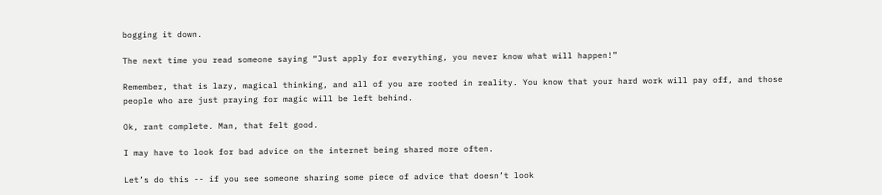bogging it down.

The next time you read someone saying “Just apply for everything, you never know what will happen!”

Remember, that is lazy, magical thinking, and all of you are rooted in reality. You know that your hard work will pay off, and those people who are just praying for magic will be left behind.

Ok, rant complete. Man, that felt good.

I may have to look for bad advice on the internet being shared more often.

Let’s do this -- if you see someone sharing some piece of advice that doesn’t look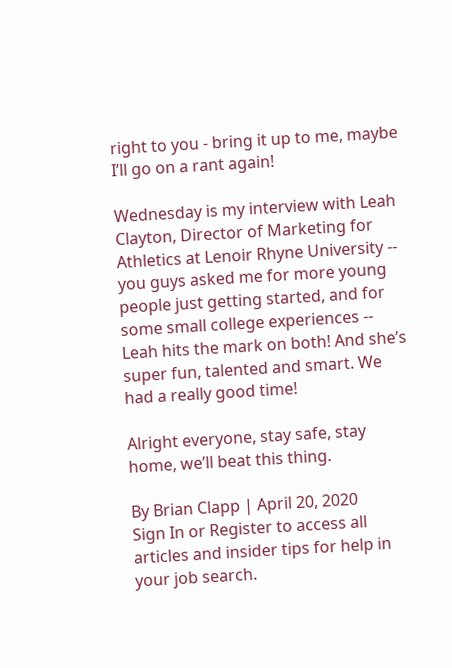right to you - bring it up to me, maybe I’ll go on a rant again!

Wednesday is my interview with Leah Clayton, Director of Marketing for Athletics at Lenoir Rhyne University -- you guys asked me for more young people just getting started, and for some small college experiences -- Leah hits the mark on both! And she’s super fun, talented and smart. We had a really good time!

Alright everyone, stay safe, stay home, we’ll beat this thing.

By Brian Clapp | April 20, 2020
Sign In or Register to access all articles and insider tips for help in your job search.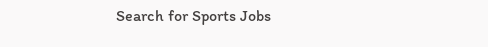Search for Sports Jobs